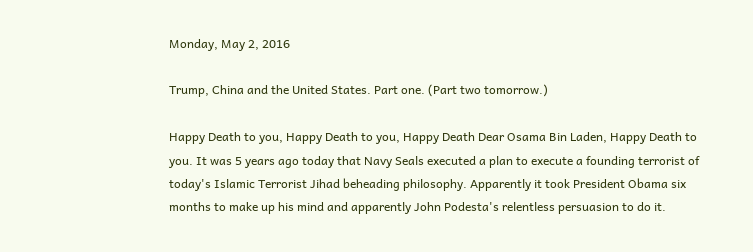Monday, May 2, 2016

Trump, China and the United States. Part one. (Part two tomorrow.)

Happy Death to you, Happy Death to you, Happy Death Dear Osama Bin Laden, Happy Death to you. It was 5 years ago today that Navy Seals executed a plan to execute a founding terrorist of today's Islamic Terrorist Jihad beheading philosophy. Apparently it took President Obama six months to make up his mind and apparently John Podesta's relentless persuasion to do it.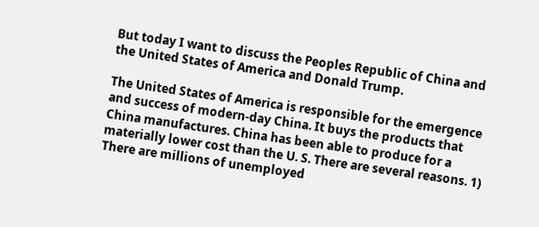But today I want to discuss the Peoples Republic of China and the United States of America and Donald Trump.

The United States of America is responsible for the emergence and success of modern-day China. It buys the products that China manufactures. China has been able to produce for a materially lower cost than the U. S. There are several reasons. 1) There are millions of unemployed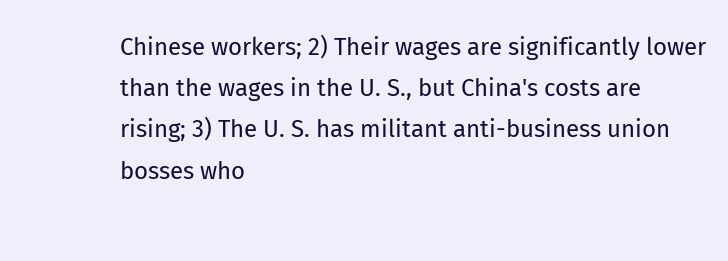Chinese workers; 2) Their wages are significantly lower than the wages in the U. S., but China's costs are rising; 3) The U. S. has militant anti-business union bosses who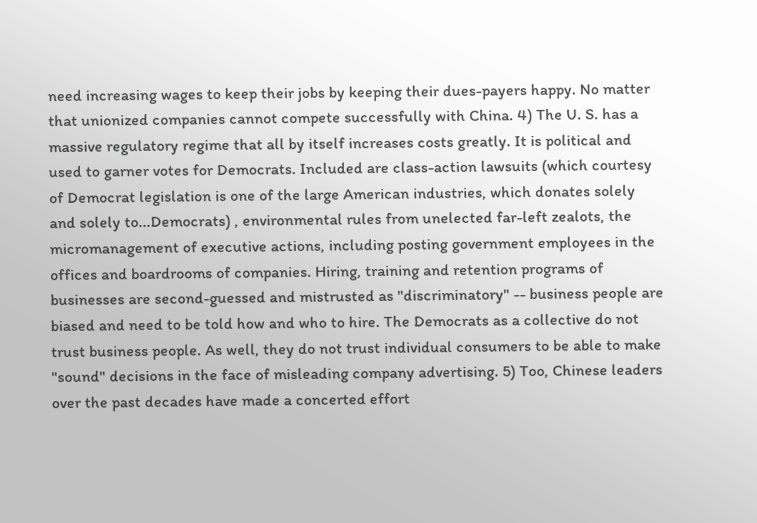need increasing wages to keep their jobs by keeping their dues-payers happy. No matter that unionized companies cannot compete successfully with China. 4) The U. S. has a massive regulatory regime that all by itself increases costs greatly. It is political and used to garner votes for Democrats. Included are class-action lawsuits (which courtesy of Democrat legislation is one of the large American industries, which donates solely and solely to...Democrats) , environmental rules from unelected far-left zealots, the micromanagement of executive actions, including posting government employees in the offices and boardrooms of companies. Hiring, training and retention programs of businesses are second-guessed and mistrusted as "discriminatory" -- business people are biased and need to be told how and who to hire. The Democrats as a collective do not trust business people. As well, they do not trust individual consumers to be able to make "sound" decisions in the face of misleading company advertising. 5) Too, Chinese leaders over the past decades have made a concerted effort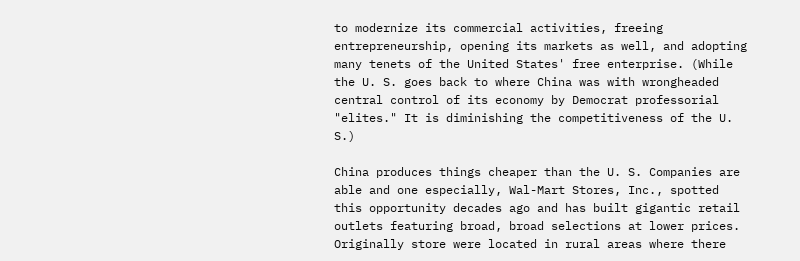to modernize its commercial activities, freeing entrepreneurship, opening its markets as well, and adopting many tenets of the United States' free enterprise. (While the U. S. goes back to where China was with wrongheaded central control of its economy by Democrat professorial "elites." It is diminishing the competitiveness of the U. S.)

China produces things cheaper than the U. S. Companies are able and one especially, Wal-Mart Stores, Inc., spotted this opportunity decades ago and has built gigantic retail outlets featuring broad, broad selections at lower prices. Originally store were located in rural areas where there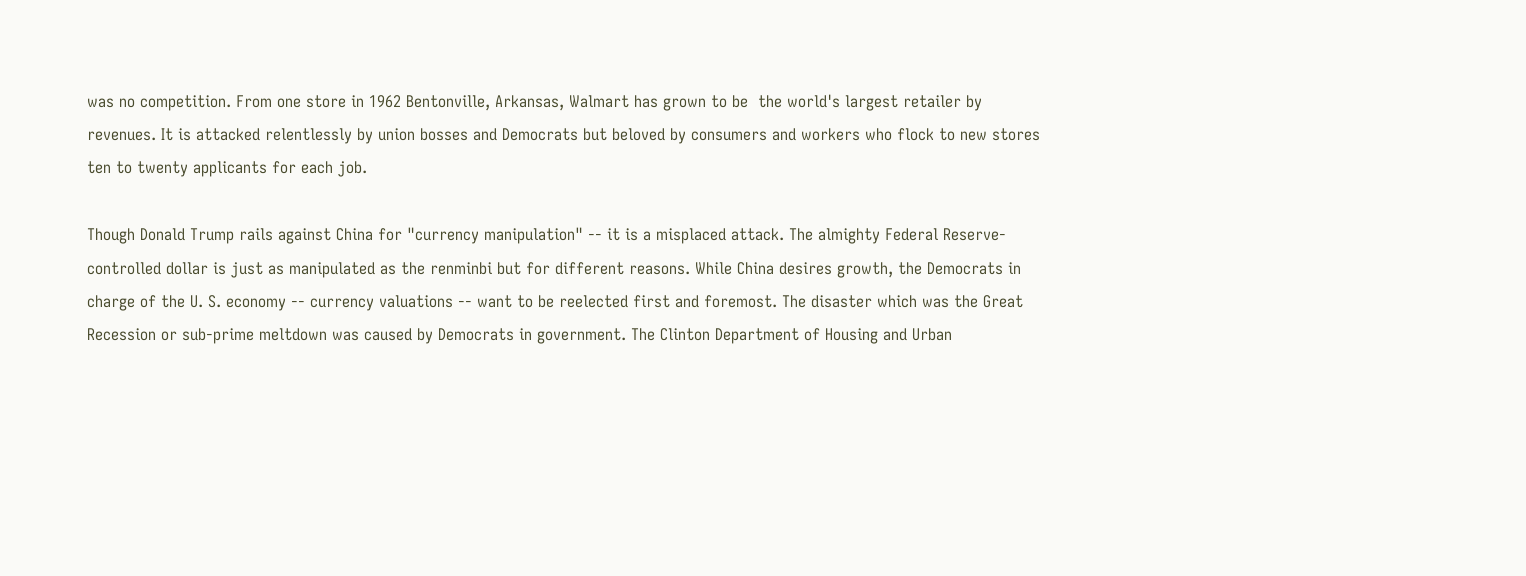was no competition. From one store in 1962 Bentonville, Arkansas, Walmart has grown to be  the world's largest retailer by revenues. It is attacked relentlessly by union bosses and Democrats but beloved by consumers and workers who flock to new stores ten to twenty applicants for each job.

Though Donald Trump rails against China for "currency manipulation" -- it is a misplaced attack. The almighty Federal Reserve-controlled dollar is just as manipulated as the renminbi but for different reasons. While China desires growth, the Democrats in charge of the U. S. economy -- currency valuations -- want to be reelected first and foremost. The disaster which was the Great Recession or sub-prime meltdown was caused by Democrats in government. The Clinton Department of Housing and Urban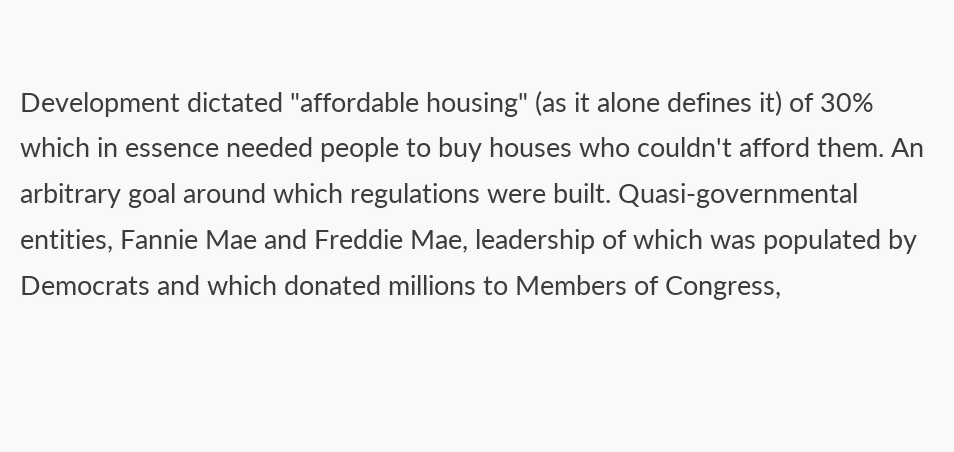Development dictated "affordable housing" (as it alone defines it) of 30% which in essence needed people to buy houses who couldn't afford them. An arbitrary goal around which regulations were built. Quasi-governmental entities, Fannie Mae and Freddie Mae, leadership of which was populated by Democrats and which donated millions to Members of Congress,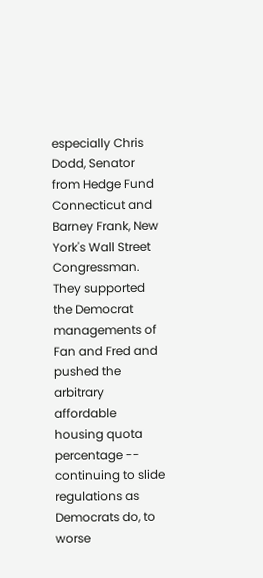especially Chris Dodd, Senator from Hedge Fund Connecticut and Barney Frank, New York's Wall Street Congressman. They supported the Democrat managements of Fan and Fred and pushed the arbitrary affordable housing quota percentage --  continuing to slide regulations as Democrats do, to worse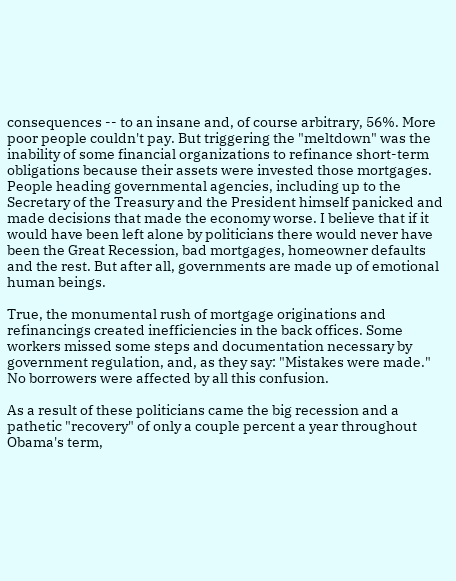consequences -- to an insane and, of course arbitrary, 56%. More poor people couldn't pay. But triggering the "meltdown" was the inability of some financial organizations to refinance short-term obligations because their assets were invested those mortgages. People heading governmental agencies, including up to the Secretary of the Treasury and the President himself panicked and made decisions that made the economy worse. I believe that if it would have been left alone by politicians there would never have been the Great Recession, bad mortgages, homeowner defaults and the rest. But after all, governments are made up of emotional human beings.

True, the monumental rush of mortgage originations and refinancings created inefficiencies in the back offices. Some workers missed some steps and documentation necessary by government regulation, and, as they say: "Mistakes were made." No borrowers were affected by all this confusion.

As a result of these politicians came the big recession and a pathetic "recovery" of only a couple percent a year throughout Obama's term,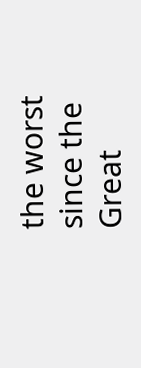the worst since the Great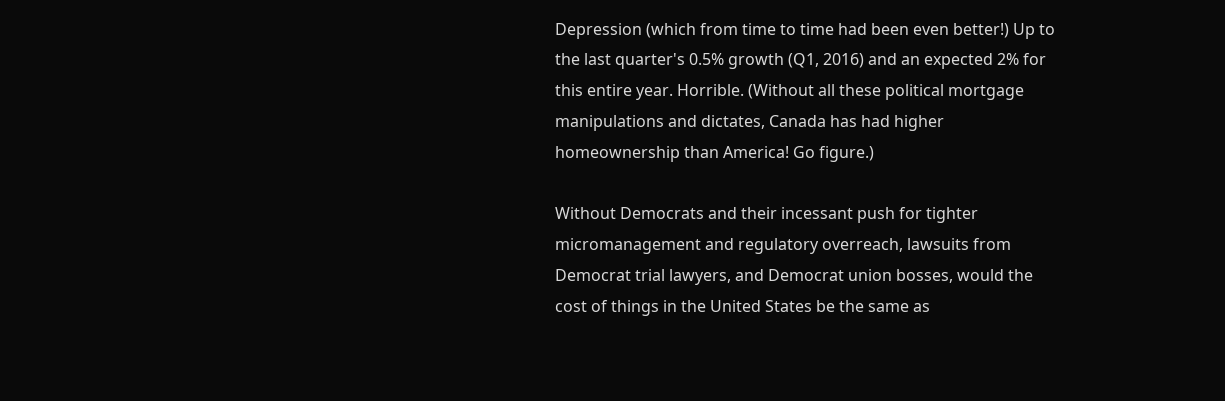Depression (which from time to time had been even better!) Up to the last quarter's 0.5% growth (Q1, 2016) and an expected 2% for this entire year. Horrible. (Without all these political mortgage manipulations and dictates, Canada has had higher homeownership than America! Go figure.)

Without Democrats and their incessant push for tighter micromanagement and regulatory overreach, lawsuits from Democrat trial lawyers, and Democrat union bosses, would the cost of things in the United States be the same as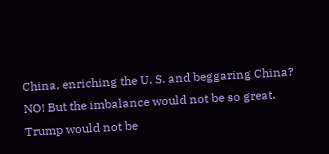China, enriching the U. S. and beggaring China? NO! But the imbalance would not be so great. Trump would not be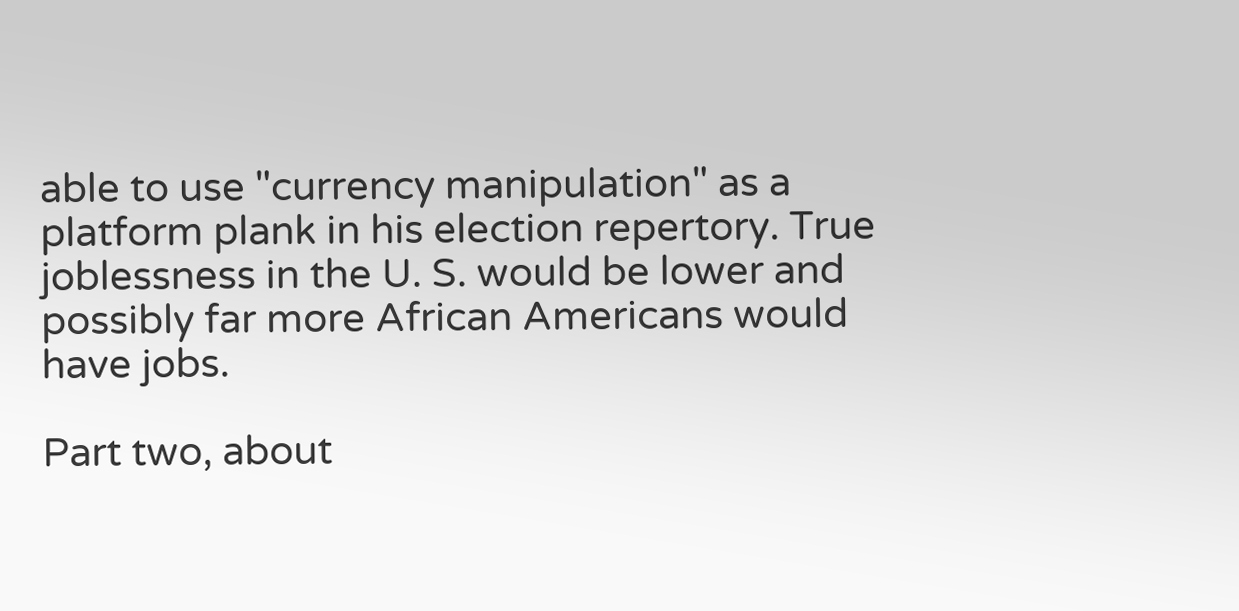able to use "currency manipulation" as a platform plank in his election repertory. True joblessness in the U. S. would be lower and possibly far more African Americans would have jobs.

Part two, about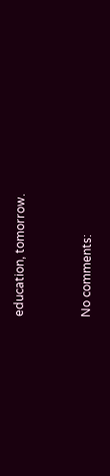education, tomorrow.


No comments: